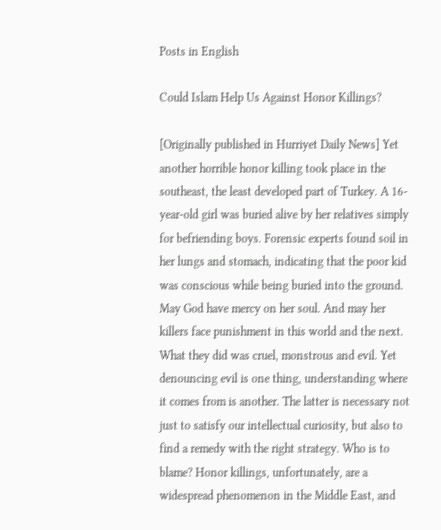Posts in English

Could Islam Help Us Against Honor Killings?

[Originally published in Hurriyet Daily News] Yet another horrible honor killing took place in the southeast, the least developed part of Turkey. A 16-year-old girl was buried alive by her relatives simply for befriending boys. Forensic experts found soil in her lungs and stomach, indicating that the poor kid was conscious while being buried into the ground. May God have mercy on her soul. And may her killers face punishment in this world and the next. What they did was cruel, monstrous and evil. Yet denouncing evil is one thing, understanding where it comes from is another. The latter is necessary not just to satisfy our intellectual curiosity, but also to find a remedy with the right strategy. Who is to blame? Honor killings, unfortunately, are a widespread phenomenon in the Middle East, and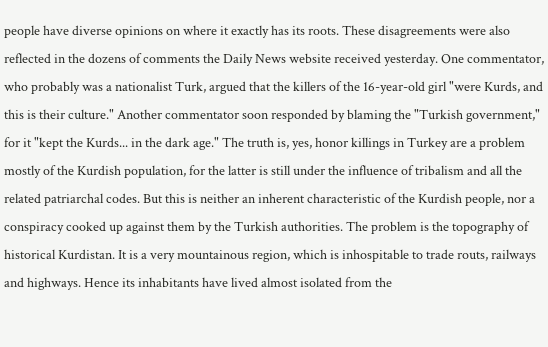people have diverse opinions on where it exactly has its roots. These disagreements were also reflected in the dozens of comments the Daily News website received yesterday. One commentator, who probably was a nationalist Turk, argued that the killers of the 16-year-old girl "were Kurds, and this is their culture." Another commentator soon responded by blaming the "Turkish government," for it "kept the Kurds... in the dark age." The truth is, yes, honor killings in Turkey are a problem mostly of the Kurdish population, for the latter is still under the influence of tribalism and all the related patriarchal codes. But this is neither an inherent characteristic of the Kurdish people, nor a conspiracy cooked up against them by the Turkish authorities. The problem is the topography of historical Kurdistan. It is a very mountainous region, which is inhospitable to trade routs, railways and highways. Hence its inhabitants have lived almost isolated from the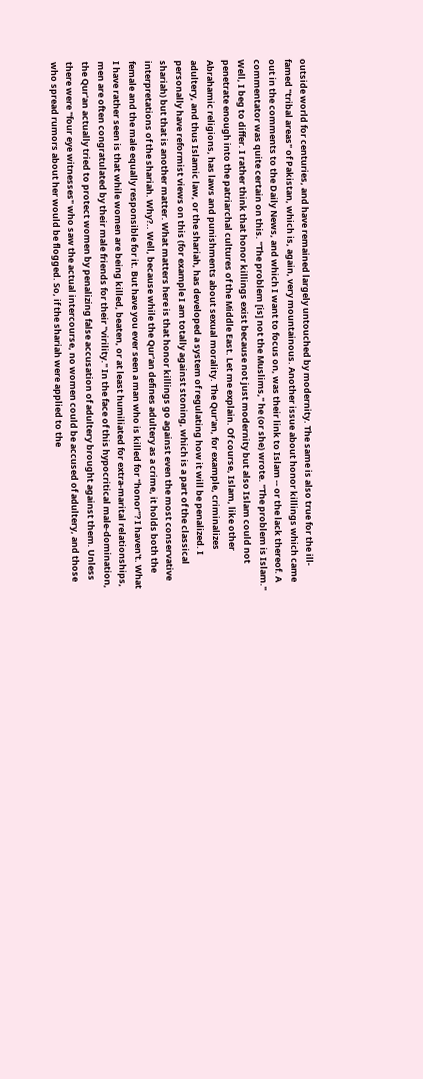outside world for centuries, and have remained largely untouched by modernity. The same is also true for the ill-famed "tribal areas" of Pakistan, which is, again, very mountainous. Another issue about honor killings which came out in the comments to the Daily News, and which I want to focus on, was their link to Islam -- or the lack thereof. A commentator was quite certain on this. "The problem [is] not the Muslims," he (or she) wrote. "The problem is Islam." Well, I beg to differ. I rather think that honor killings exist because not just modernity but also Islam could not penetrate enough into the patriarchal cultures of the Middle East. Let me explain. Of course, Islam, like other Abrahamic religions, has laws and punishments about sexual morality. The Qur'an, for example, criminalizes adultery, and thus Islamic law, or the shariah, has developed a system of regulating how it will be penalized. I personally have reformist views on this (for example I am totally against stoning, which is a part of the classical shariah) but that is another matter. What matters here is that honor killings go against even the most conservative interpretations of the shariah. Why?.. Well, because while the Qur'an defines adultery as a crime, it holds both the female and the male equally responsible for it. But have you ever seen a man who is killed for "honor"? I haven't. What I have rather seen is that while women are being killed, beaten, or at least humiliated for extra-marital relationships, men are often congratulated by their male friends for their "virility." In the face of this hypocritical male-domination, the Qur'an actually tried to protect women by penalizing false accusation of adultery brought against them. Unless there were "four eye witnesses" who saw the actual intercourse, no women could be accused of adultery, and those who spread rumors about her would be flogged. So, if the shariah were applied to the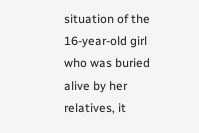situation of the 16-year-old girl who was buried alive by her relatives, it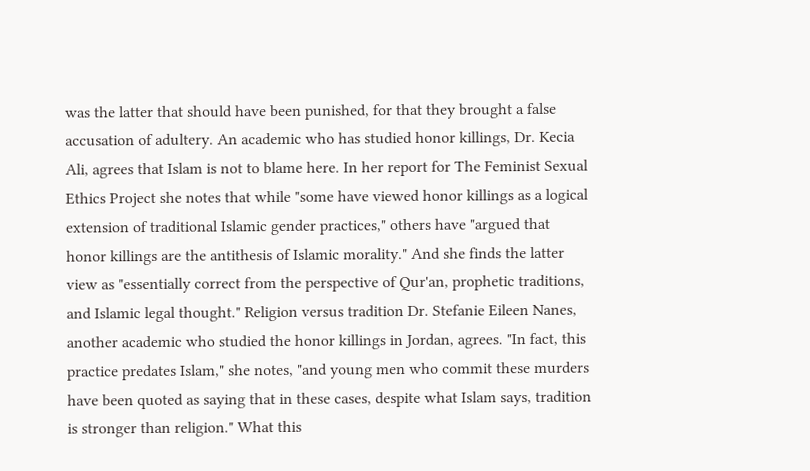was the latter that should have been punished, for that they brought a false accusation of adultery. An academic who has studied honor killings, Dr. Kecia Ali, agrees that Islam is not to blame here. In her report for The Feminist Sexual Ethics Project she notes that while "some have viewed honor killings as a logical extension of traditional Islamic gender practices," others have "argued that honor killings are the antithesis of Islamic morality." And she finds the latter view as "essentially correct from the perspective of Qur'an, prophetic traditions, and Islamic legal thought." Religion versus tradition Dr. Stefanie Eileen Nanes, another academic who studied the honor killings in Jordan, agrees. "In fact, this practice predates Islam," she notes, "and young men who commit these murders have been quoted as saying that in these cases, despite what Islam says, tradition is stronger than religion." What this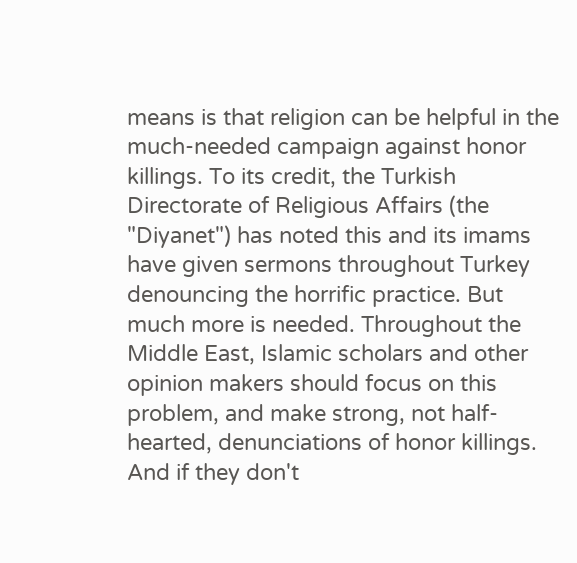means is that religion can be helpful in the much-needed campaign against honor killings. To its credit, the Turkish Directorate of Religious Affairs (the "Diyanet") has noted this and its imams have given sermons throughout Turkey denouncing the horrific practice. But much more is needed. Throughout the Middle East, Islamic scholars and other opinion makers should focus on this problem, and make strong, not half-hearted, denunciations of honor killings. And if they don't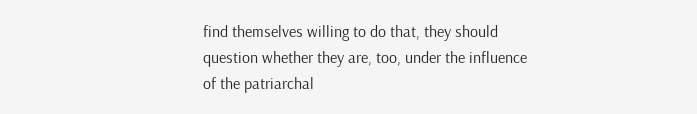find themselves willing to do that, they should question whether they are, too, under the influence of the patriarchal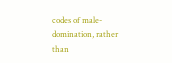codes of male-domination, rather than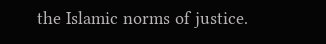the Islamic norms of justice.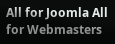All for Joomla All for Webmasters